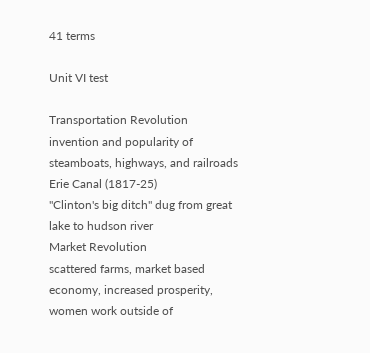41 terms

Unit VI test

Transportation Revolution
invention and popularity of steamboats, highways, and railroads
Erie Canal (1817-25)
"Clinton's big ditch" dug from great lake to hudson river
Market Revolution
scattered farms, market based economy, increased prosperity, women work outside of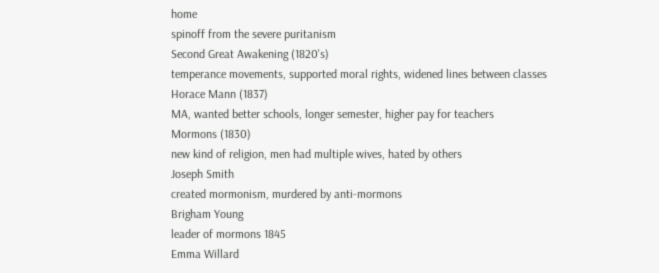home
spinoff from the severe puritanism
Second Great Awakening (1820's)
temperance movements, supported moral rights, widened lines between classes
Horace Mann (1837)
MA, wanted better schools, longer semester, higher pay for teachers
Mormons (1830)
new kind of religion, men had multiple wives, hated by others
Joseph Smith
created mormonism, murdered by anti-mormons
Brigham Young
leader of mormons 1845
Emma Willard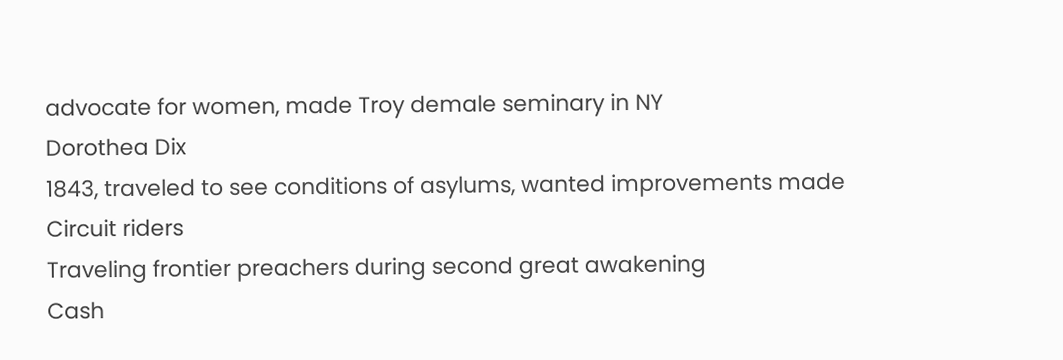advocate for women, made Troy demale seminary in NY
Dorothea Dix
1843, traveled to see conditions of asylums, wanted improvements made
Circuit riders
Traveling frontier preachers during second great awakening
Cash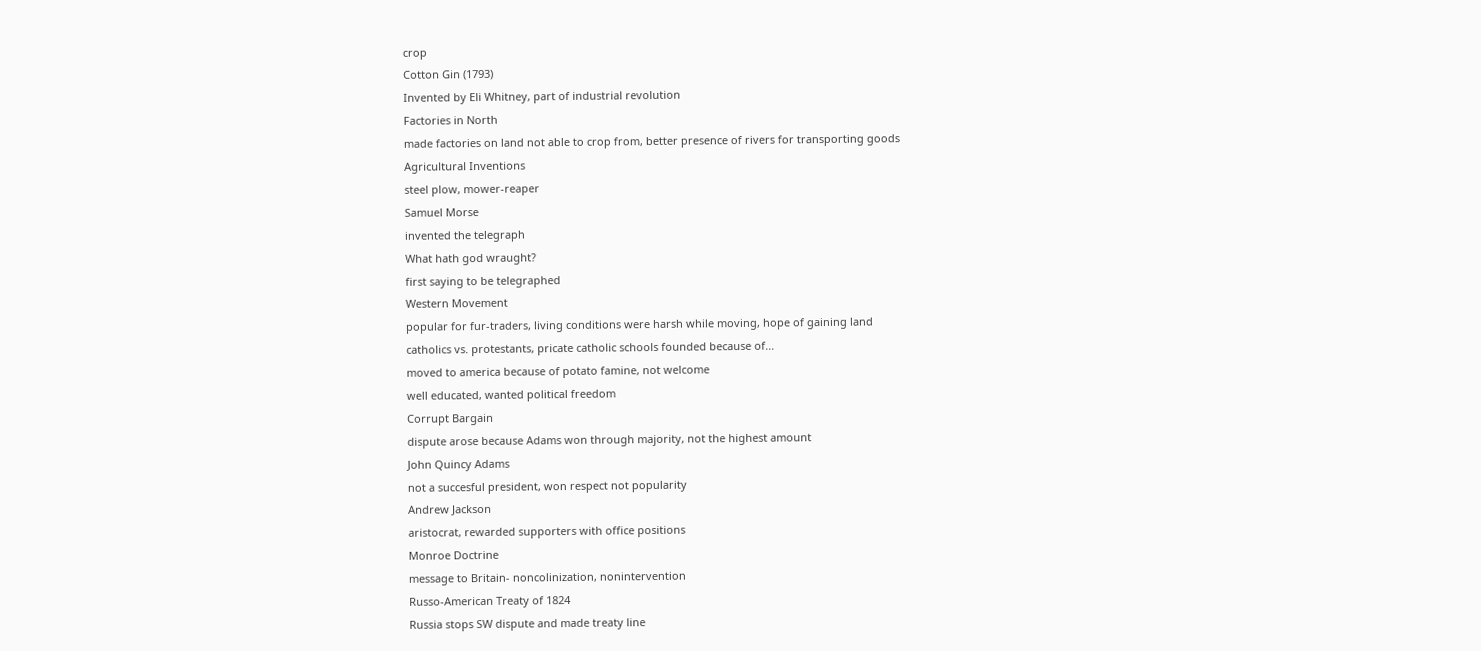crop
Cotton Gin (1793)
Invented by Eli Whitney, part of industrial revolution
Factories in North
made factories on land not able to crop from, better presence of rivers for transporting goods
Agricultural Inventions
steel plow, mower-reaper
Samuel Morse
invented the telegraph
What hath god wraught?
first saying to be telegraphed
Western Movement
popular for fur-traders, living conditions were harsh while moving, hope of gaining land
catholics vs. protestants, pricate catholic schools founded because of...
moved to america because of potato famine, not welcome
well educated, wanted political freedom
Corrupt Bargain
dispute arose because Adams won through majority, not the highest amount
John Quincy Adams
not a succesful president, won respect not popularity
Andrew Jackson
aristocrat, rewarded supporters with office positions
Monroe Doctrine
message to Britain- noncolinization, nonintervention
Russo-American Treaty of 1824
Russia stops SW dispute and made treaty line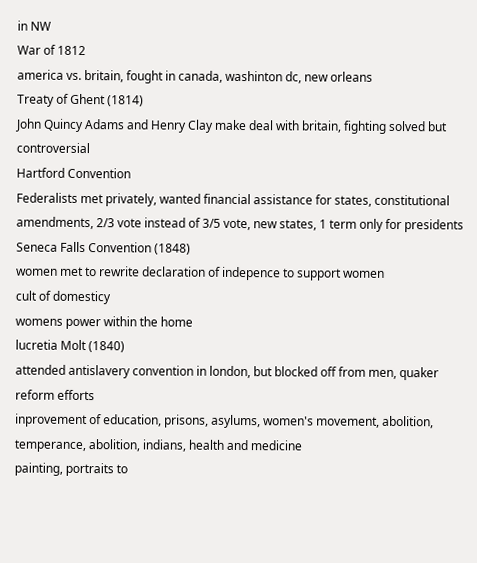in NW
War of 1812
america vs. britain, fought in canada, washinton dc, new orleans
Treaty of Ghent (1814)
John Quincy Adams and Henry Clay make deal with britain, fighting solved but controversial
Hartford Convention
Federalists met privately, wanted financial assistance for states, constitutional amendments, 2/3 vote instead of 3/5 vote, new states, 1 term only for presidents
Seneca Falls Convention (1848)
women met to rewrite declaration of indepence to support women
cult of domesticy
womens power within the home
lucretia Molt (1840)
attended antislavery convention in london, but blocked off from men, quaker
reform efforts
inprovement of education, prisons, asylums, women's movement, abolition, temperance, abolition, indians, health and medicine
painting, portraits to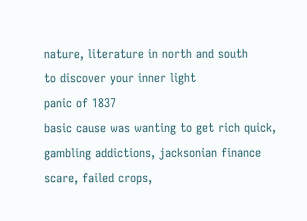nature, literature in north and south
to discover your inner light
panic of 1837
basic cause was wanting to get rich quick, gambling addictions, jacksonian finance scare, failed crops,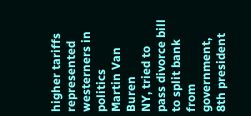higher tariffs
represented westerners in politics
Martin Van Buren
NY, tried to pass divorce bill to split bank from government, 8th president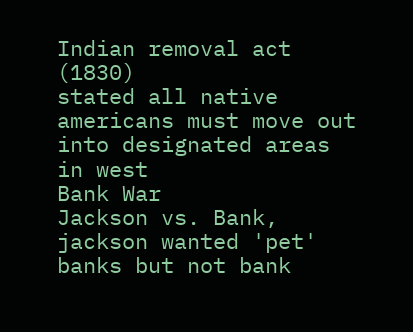Indian removal act (1830)
stated all native americans must move out into designated areas in west
Bank War
Jackson vs. Bank, jackson wanted 'pet' banks but not bank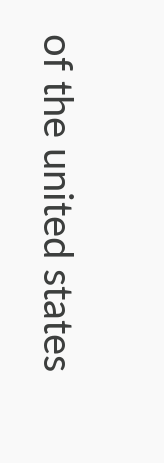of the united states